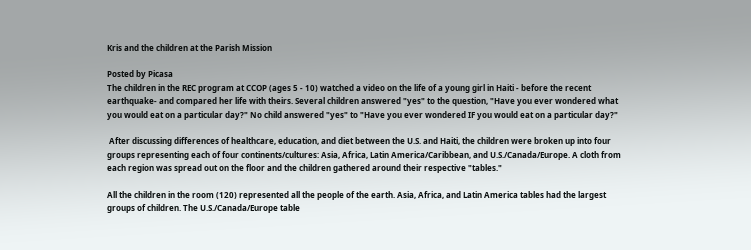Kris and the children at the Parish Mission

Posted by Picasa
The children in the REC program at CCOP (ages 5 - 10) watched a video on the life of a young girl in Haiti - before the recent earthquake- and compared her life with theirs. Several children answered "yes" to the question, "Have you ever wondered what you would eat on a particular day?" No child answered "yes" to "Have you ever wondered IF you would eat on a particular day?"

 After discussing differences of healthcare, education, and diet between the U.S. and Haiti, the children were broken up into four groups representing each of four continents/cultures: Asia, Africa, Latin America/Caribbean, and U.S./Canada/Europe. A cloth from each region was spread out on the floor and the children gathered around their respective "tables."

All the children in the room (120) represented all the people of the earth. Asia, Africa, and Latin America tables had the largest groups of children. The U.S./Canada/Europe table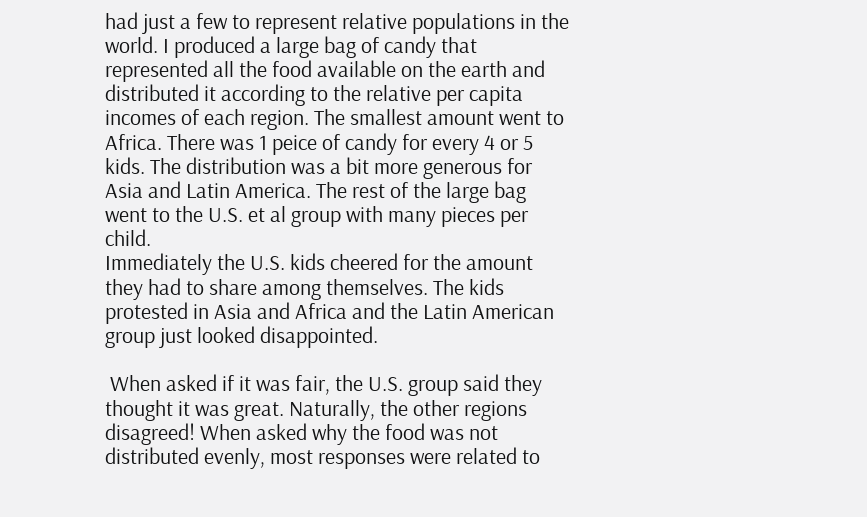had just a few to represent relative populations in the world. I produced a large bag of candy that represented all the food available on the earth and distributed it according to the relative per capita incomes of each region. The smallest amount went to Africa. There was 1 peice of candy for every 4 or 5 kids. The distribution was a bit more generous for Asia and Latin America. The rest of the large bag went to the U.S. et al group with many pieces per child.
Immediately the U.S. kids cheered for the amount they had to share among themselves. The kids protested in Asia and Africa and the Latin American group just looked disappointed.

 When asked if it was fair, the U.S. group said they thought it was great. Naturally, the other regions disagreed! When asked why the food was not distributed evenly, most responses were related to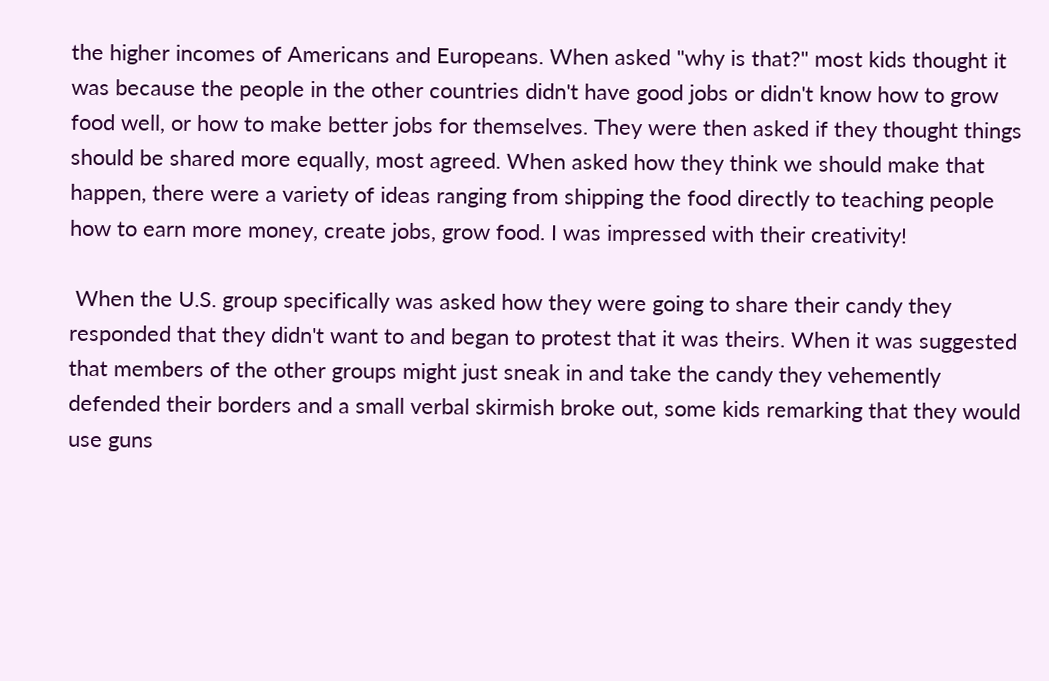the higher incomes of Americans and Europeans. When asked "why is that?" most kids thought it was because the people in the other countries didn't have good jobs or didn't know how to grow food well, or how to make better jobs for themselves. They were then asked if they thought things should be shared more equally, most agreed. When asked how they think we should make that happen, there were a variety of ideas ranging from shipping the food directly to teaching people how to earn more money, create jobs, grow food. I was impressed with their creativity!

 When the U.S. group specifically was asked how they were going to share their candy they responded that they didn't want to and began to protest that it was theirs. When it was suggested that members of the other groups might just sneak in and take the candy they vehemently defended their borders and a small verbal skirmish broke out, some kids remarking that they would use guns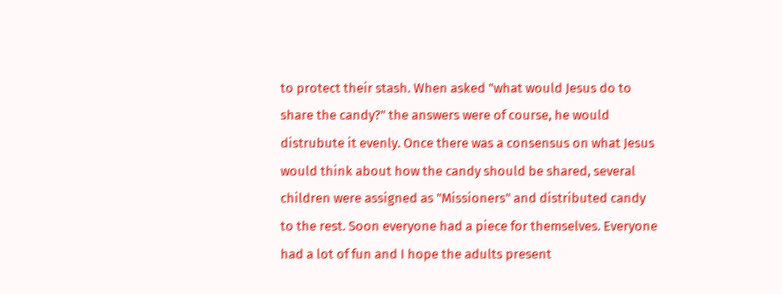to protect their stash. When asked "what would Jesus do to share the candy?" the answers were of course, he would distrubute it evenly. Once there was a consensus on what Jesus would think about how the candy should be shared, several children were assigned as "Missioners" and distributed candy to the rest. Soon everyone had a piece for themselves. Everyone had a lot of fun and I hope the adults present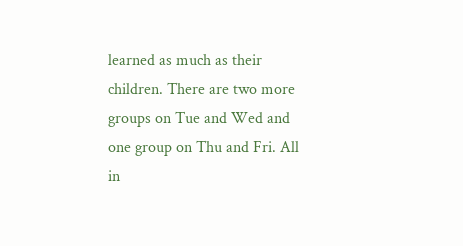learned as much as their children. There are two more groups on Tue and Wed and one group on Thu and Fri. All in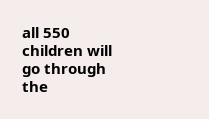all 550 children will go through the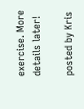exercise. More details later!

posted by Kris